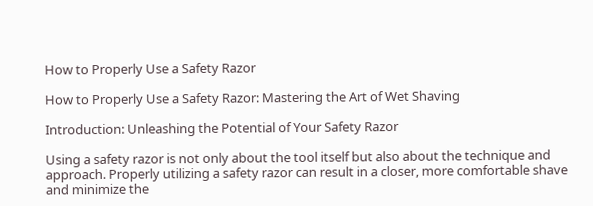How to Properly Use a Safety Razor

How to Properly Use a Safety Razor: Mastering the Art of Wet Shaving

Introduction: Unleashing the Potential of Your Safety Razor

Using a safety razor is not only about the tool itself but also about the technique and approach. Properly utilizing a safety razor can result in a closer, more comfortable shave and minimize the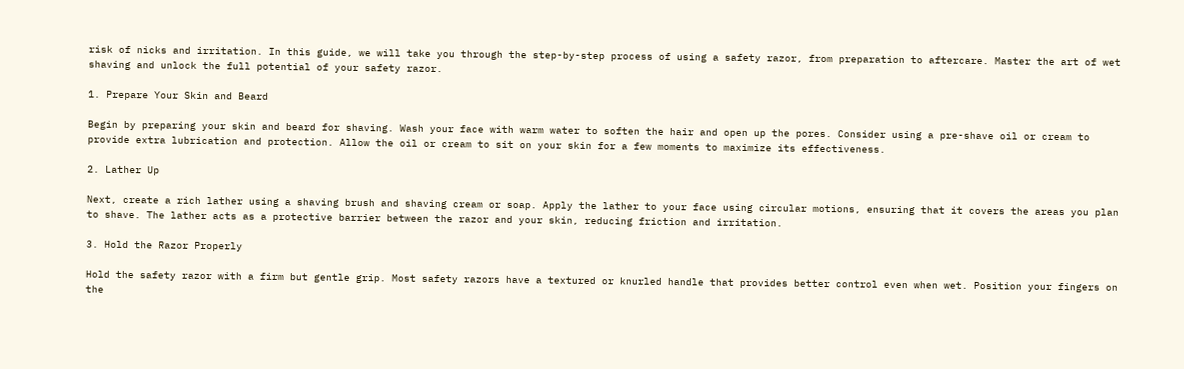risk of nicks and irritation. In this guide, we will take you through the step-by-step process of using a safety razor, from preparation to aftercare. Master the art of wet shaving and unlock the full potential of your safety razor.

1. Prepare Your Skin and Beard

Begin by preparing your skin and beard for shaving. Wash your face with warm water to soften the hair and open up the pores. Consider using a pre-shave oil or cream to provide extra lubrication and protection. Allow the oil or cream to sit on your skin for a few moments to maximize its effectiveness.

2. Lather Up

Next, create a rich lather using a shaving brush and shaving cream or soap. Apply the lather to your face using circular motions, ensuring that it covers the areas you plan to shave. The lather acts as a protective barrier between the razor and your skin, reducing friction and irritation.

3. Hold the Razor Properly

Hold the safety razor with a firm but gentle grip. Most safety razors have a textured or knurled handle that provides better control even when wet. Position your fingers on the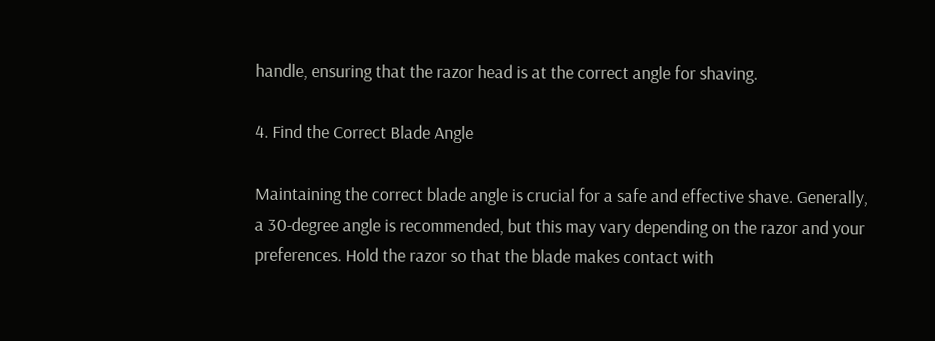handle, ensuring that the razor head is at the correct angle for shaving.

4. Find the Correct Blade Angle

Maintaining the correct blade angle is crucial for a safe and effective shave. Generally, a 30-degree angle is recommended, but this may vary depending on the razor and your preferences. Hold the razor so that the blade makes contact with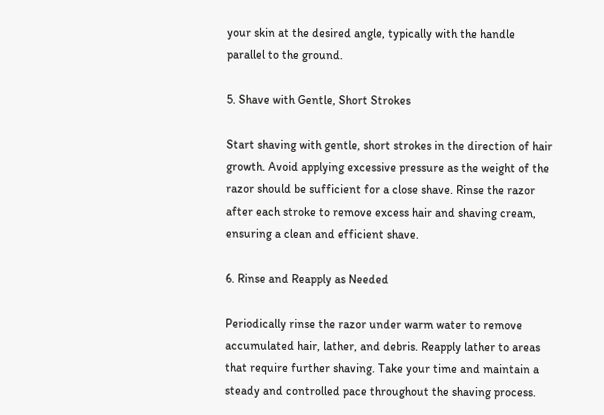your skin at the desired angle, typically with the handle parallel to the ground.

5. Shave with Gentle, Short Strokes

Start shaving with gentle, short strokes in the direction of hair growth. Avoid applying excessive pressure as the weight of the razor should be sufficient for a close shave. Rinse the razor after each stroke to remove excess hair and shaving cream, ensuring a clean and efficient shave.

6. Rinse and Reapply as Needed

Periodically rinse the razor under warm water to remove accumulated hair, lather, and debris. Reapply lather to areas that require further shaving. Take your time and maintain a steady and controlled pace throughout the shaving process.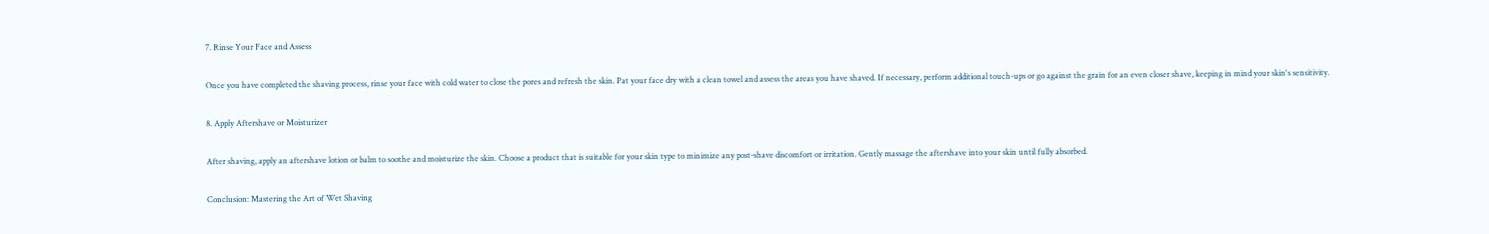7. Rinse Your Face and Assess

Once you have completed the shaving process, rinse your face with cold water to close the pores and refresh the skin. Pat your face dry with a clean towel and assess the areas you have shaved. If necessary, perform additional touch-ups or go against the grain for an even closer shave, keeping in mind your skin's sensitivity.

8. Apply Aftershave or Moisturizer

After shaving, apply an aftershave lotion or balm to soothe and moisturize the skin. Choose a product that is suitable for your skin type to minimize any post-shave discomfort or irritation. Gently massage the aftershave into your skin until fully absorbed.

Conclusion: Mastering the Art of Wet Shaving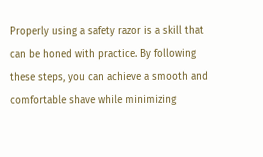Properly using a safety razor is a skill that can be honed with practice. By following these steps, you can achieve a smooth and comfortable shave while minimizing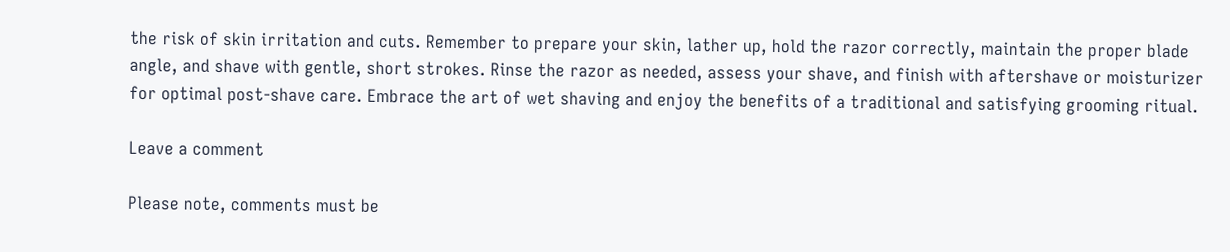the risk of skin irritation and cuts. Remember to prepare your skin, lather up, hold the razor correctly, maintain the proper blade angle, and shave with gentle, short strokes. Rinse the razor as needed, assess your shave, and finish with aftershave or moisturizer for optimal post-shave care. Embrace the art of wet shaving and enjoy the benefits of a traditional and satisfying grooming ritual.

Leave a comment

Please note, comments must be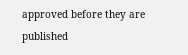approved before they are published